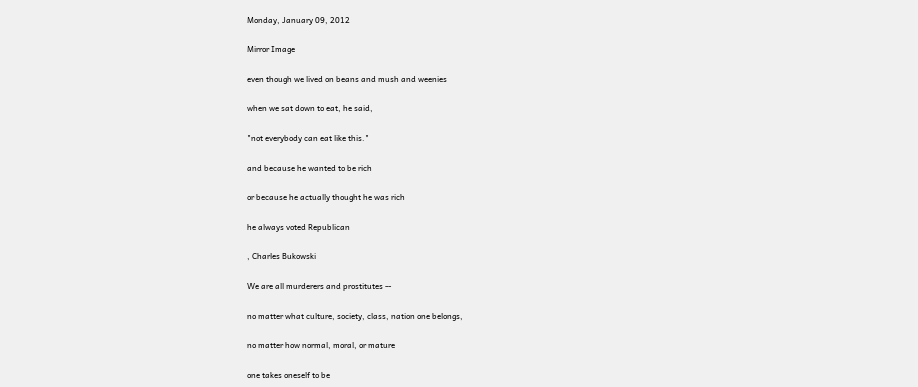Monday, January 09, 2012

Mirror Image

even though we lived on beans and mush and weenies

when we sat down to eat, he said,

"not everybody can eat like this."

and because he wanted to be rich

or because he actually thought he was rich

he always voted Republican

, Charles Bukowski

We are all murderers and prostitutes --

no matter what culture, society, class, nation one belongs,

no matter how normal, moral, or mature

one takes oneself to be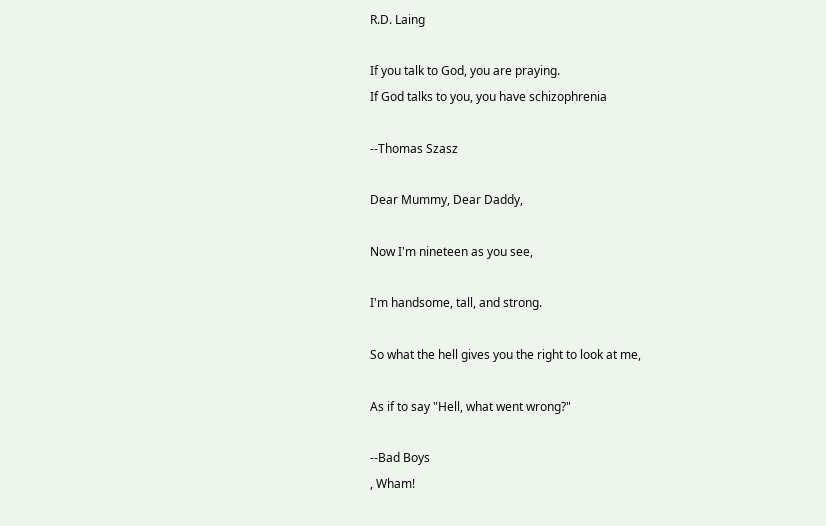R.D. Laing

If you talk to God, you are praying.
If God talks to you, you have schizophrenia

--Thomas Szasz

Dear Mummy, Dear Daddy,

Now I'm nineteen as you see,

I'm handsome, tall, and strong.

So what the hell gives you the right to look at me,

As if to say "Hell, what went wrong?"

--Bad Boys
, Wham!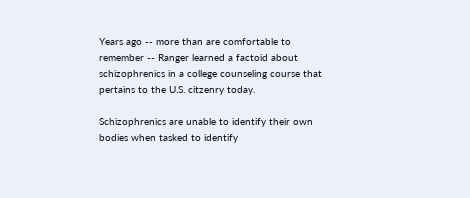Years ago -- more than are comfortable to remember -- Ranger learned a factoid about schizophrenics in a college counseling course that pertains to the U.S. citzenry today.

Schizophrenics are unable to identify their own bodies when tasked to identify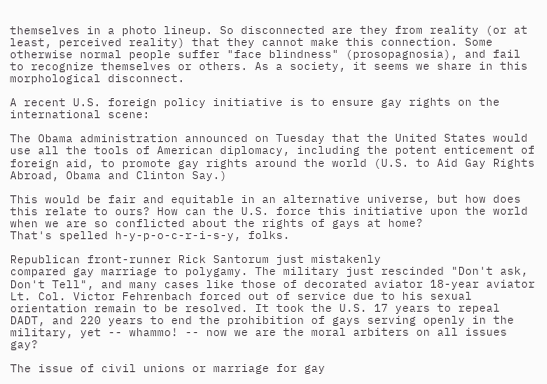themselves in a photo lineup. So disconnected are they from reality (or at least, perceived reality) that they cannot make this connection. Some otherwise normal people suffer "face blindness" (prosopagnosia), and fail to recognize themselves or others. As a society, it seems we share in this morphological disconnect.

A recent U.S. foreign policy initiative is to ensure gay rights on the international scene:

The Obama administration announced on Tuesday that the United States would use all the tools of American diplomacy, including the potent enticement of foreign aid, to promote gay rights around the world (U.S. to Aid Gay Rights Abroad, Obama and Clinton Say.)

This would be fair and equitable in an alternative universe, but how does this relate to ours? How can the U.S. force this initiative upon the world when we are so conflicted about the rights of gays at home?
That's spelled h-y-p-o-c-r-i-s-y, folks.

Republican front-runner Rick Santorum just mistakenly
compared gay marriage to polygamy. The military just rescinded "Don't ask, Don't Tell", and many cases like those of decorated aviator 18-year aviator Lt. Col. Victor Fehrenbach forced out of service due to his sexual orientation remain to be resolved. It took the U.S. 17 years to repeal DADT, and 220 years to end the prohibition of gays serving openly in the military, yet -- whammo! -- now we are the moral arbiters on all issues gay?

The issue of civil unions or marriage for gay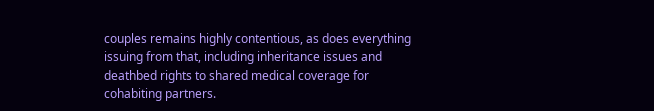couples remains highly contentious, as does everything issuing from that, including inheritance issues and deathbed rights to shared medical coverage for cohabiting partners.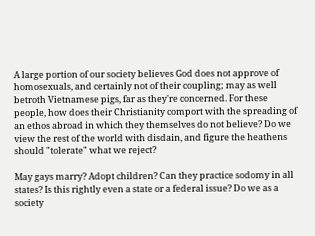A large portion of our society believes God does not approve of homosexuals, and certainly not of their coupling; may as well betroth Vietnamese pigs, far as they're concerned. For these people, how does their Christianity comport with the spreading of an ethos abroad in which they themselves do not believe? Do we view the rest of the world with disdain, and figure the heathens should "tolerate" what we reject?

May gays marry? Adopt children? Can they practice sodomy in all states? Is this rightly even a state or a federal issue? Do we as a society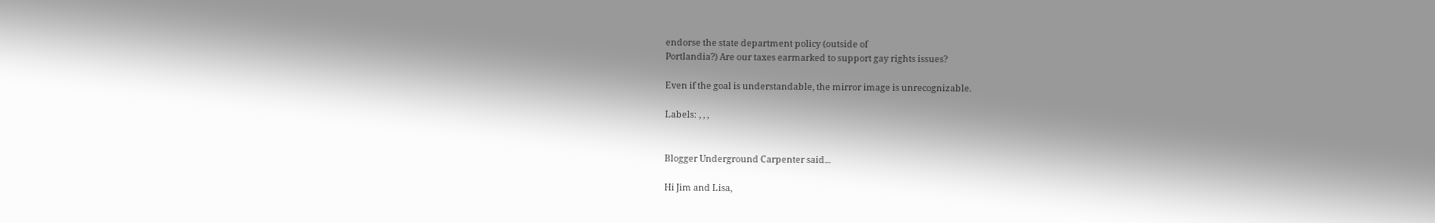endorse the state department policy (outside of
Portlandia?) Are our taxes earmarked to support gay rights issues?

Even if the goal is understandable, the mirror image is unrecognizable.

Labels: , , ,


Blogger Underground Carpenter said...

Hi Jim and Lisa,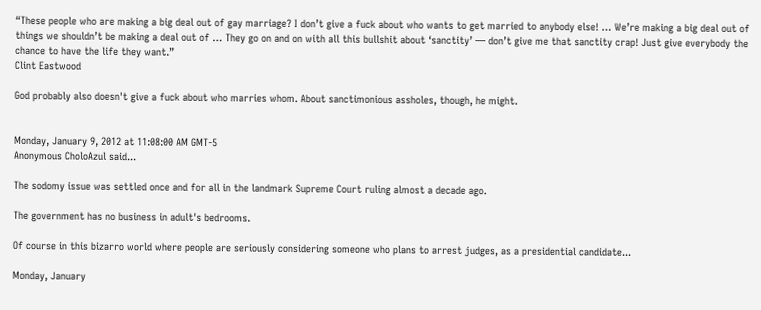“These people who are making a big deal out of gay marriage? I don’t give a fuck about who wants to get married to anybody else! … We’re making a big deal out of things we shouldn’t be making a deal out of … They go on and on with all this bullshit about ‘sanctity’ — don’t give me that sanctity crap! Just give everybody the chance to have the life they want.”
Clint Eastwood

God probably also doesn't give a fuck about who marries whom. About sanctimonious assholes, though, he might.


Monday, January 9, 2012 at 11:08:00 AM GMT-5
Anonymous CholoAzul said...

The sodomy issue was settled once and for all in the landmark Supreme Court ruling almost a decade ago.

The government has no business in adult's bedrooms.

Of course in this bizarro world where people are seriously considering someone who plans to arrest judges, as a presidential candidate...

Monday, January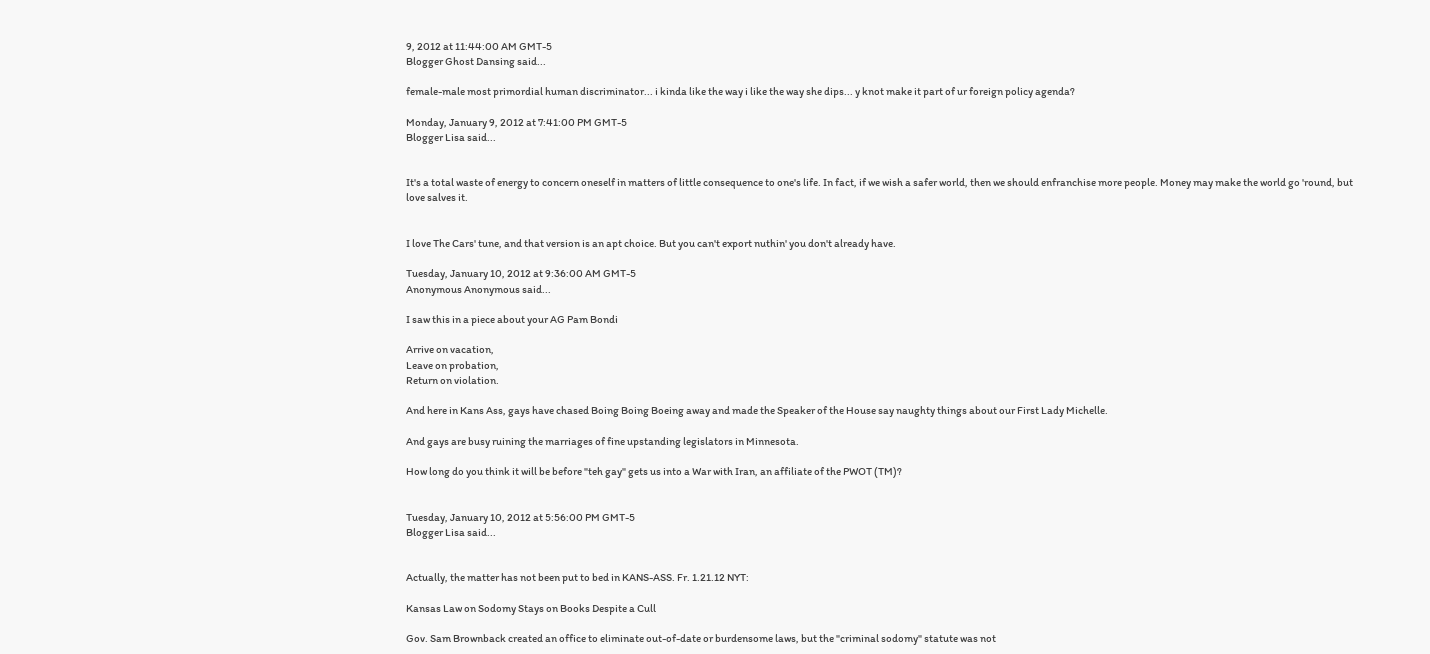9, 2012 at 11:44:00 AM GMT-5
Blogger Ghost Dansing said...

female-male most primordial human discriminator... i kinda like the way i like the way she dips... y knot make it part of ur foreign policy agenda?

Monday, January 9, 2012 at 7:41:00 PM GMT-5
Blogger Lisa said...


It's a total waste of energy to concern oneself in matters of little consequence to one's life. In fact, if we wish a safer world, then we should enfranchise more people. Money may make the world go 'round, but love salves it.


I love The Cars' tune, and that version is an apt choice. But you can't export nuthin' you don't already have.

Tuesday, January 10, 2012 at 9:36:00 AM GMT-5
Anonymous Anonymous said...

I saw this in a piece about your AG Pam Bondi

Arrive on vacation,
Leave on probation,
Return on violation.

And here in Kans Ass, gays have chased Boing Boing Boeing away and made the Speaker of the House say naughty things about our First Lady Michelle.

And gays are busy ruining the marriages of fine upstanding legislators in Minnesota.

How long do you think it will be before "teh gay" gets us into a War with Iran, an affiliate of the PWOT (TM)?


Tuesday, January 10, 2012 at 5:56:00 PM GMT-5
Blogger Lisa said...


Actually, the matter has not been put to bed in KANS-ASS. Fr. 1.21.12 NYT:

Kansas Law on Sodomy Stays on Books Despite a Cull

Gov. Sam Brownback created an office to eliminate out-of-date or burdensome laws, but the "criminal sodomy" statute was not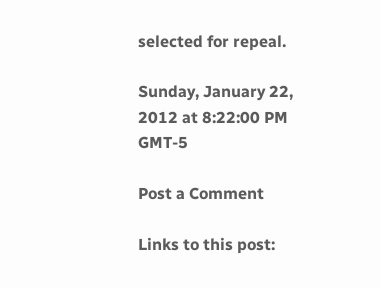selected for repeal.

Sunday, January 22, 2012 at 8:22:00 PM GMT-5

Post a Comment

Links to this post: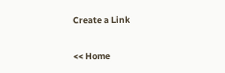Create a Link

<< Home